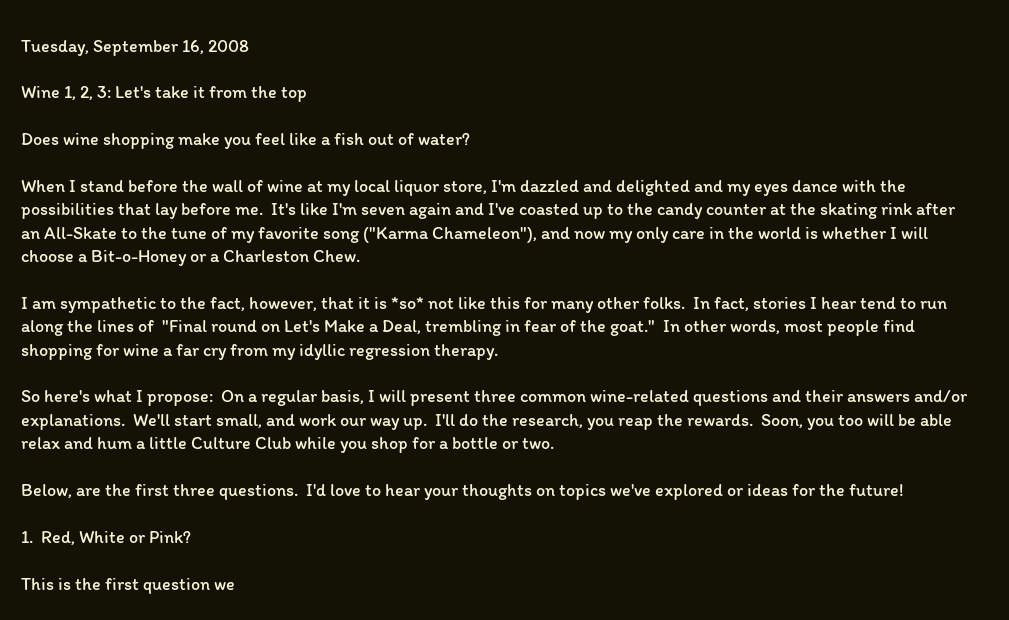Tuesday, September 16, 2008

Wine 1, 2, 3: Let's take it from the top

Does wine shopping make you feel like a fish out of water?

When I stand before the wall of wine at my local liquor store, I'm dazzled and delighted and my eyes dance with the possibilities that lay before me.  It's like I'm seven again and I've coasted up to the candy counter at the skating rink after an All-Skate to the tune of my favorite song ("Karma Chameleon"), and now my only care in the world is whether I will choose a Bit-o-Honey or a Charleston Chew.

I am sympathetic to the fact, however, that it is *so* not like this for many other folks.  In fact, stories I hear tend to run along the lines of  "Final round on Let's Make a Deal, trembling in fear of the goat."  In other words, most people find shopping for wine a far cry from my idyllic regression therapy.

So here's what I propose:  On a regular basis, I will present three common wine-related questions and their answers and/or explanations.  We'll start small, and work our way up.  I'll do the research, you reap the rewards.  Soon, you too will be able relax and hum a little Culture Club while you shop for a bottle or two.

Below, are the first three questions.  I'd love to hear your thoughts on topics we've explored or ideas for the future!

1.  Red, White or Pink?

This is the first question we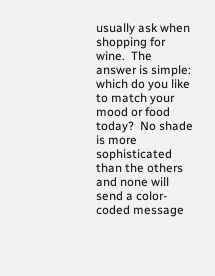usually ask when shopping for wine.  The answer is simple:  which do you like to match your mood or food today?  No shade is more sophisticated than the others and none will send a color-coded message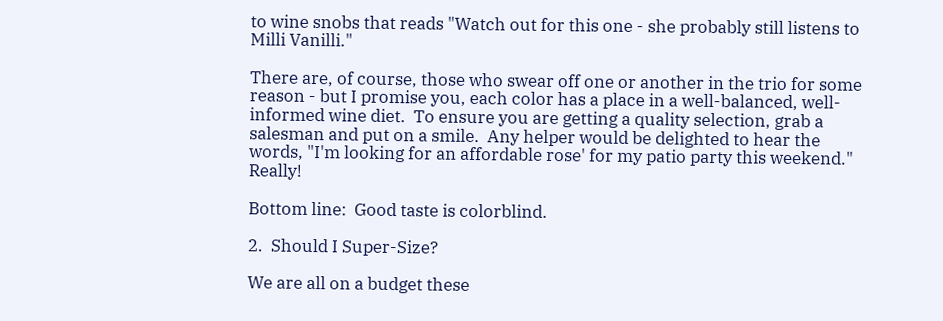to wine snobs that reads "Watch out for this one - she probably still listens to Milli Vanilli."

There are, of course, those who swear off one or another in the trio for some reason - but I promise you, each color has a place in a well-balanced, well-informed wine diet.  To ensure you are getting a quality selection, grab a salesman and put on a smile.  Any helper would be delighted to hear the words, "I'm looking for an affordable rose' for my patio party this weekend."  Really!

Bottom line:  Good taste is colorblind.

2.  Should I Super-Size?

We are all on a budget these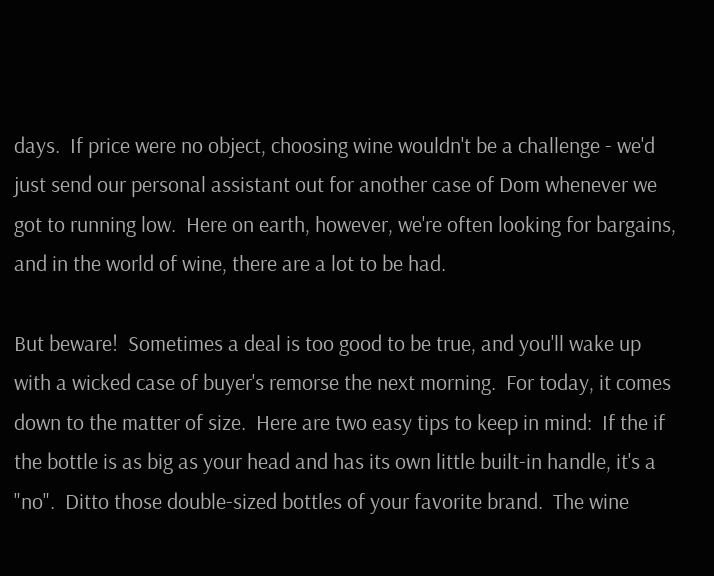days.  If price were no object, choosing wine wouldn't be a challenge - we'd just send our personal assistant out for another case of Dom whenever we got to running low.  Here on earth, however, we're often looking for bargains, and in the world of wine, there are a lot to be had.

But beware!  Sometimes a deal is too good to be true, and you'll wake up with a wicked case of buyer's remorse the next morning.  For today, it comes down to the matter of size.  Here are two easy tips to keep in mind:  If the if the bottle is as big as your head and has its own little built-in handle, it's a "no".  Ditto those double-sized bottles of your favorite brand.  The wine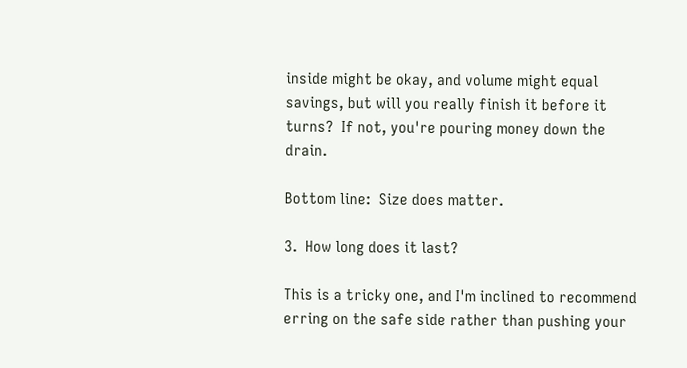inside might be okay, and volume might equal savings, but will you really finish it before it turns?  If not, you're pouring money down the drain.

Bottom line:  Size does matter.

3.  How long does it last?

This is a tricky one, and I'm inclined to recommend erring on the safe side rather than pushing your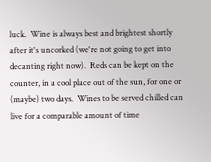luck.  Wine is always best and brightest shortly after it's uncorked (we're not going to get into decanting right now).  Reds can be kept on the counter, in a cool place out of the sun, for one or (maybe) two days.  Wines to be served chilled can live for a comparable amount of time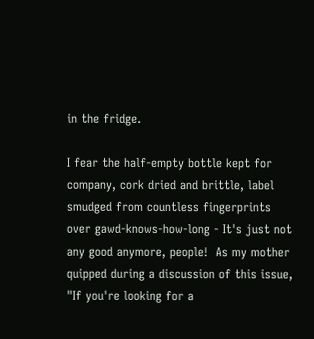in the fridge.

I fear the half-empty bottle kept for company, cork dried and brittle, label smudged from countless fingerprints over gawd-knows-how-long - It's just not any good anymore, people!  As my mother quipped during a discussion of this issue, "If you're looking for a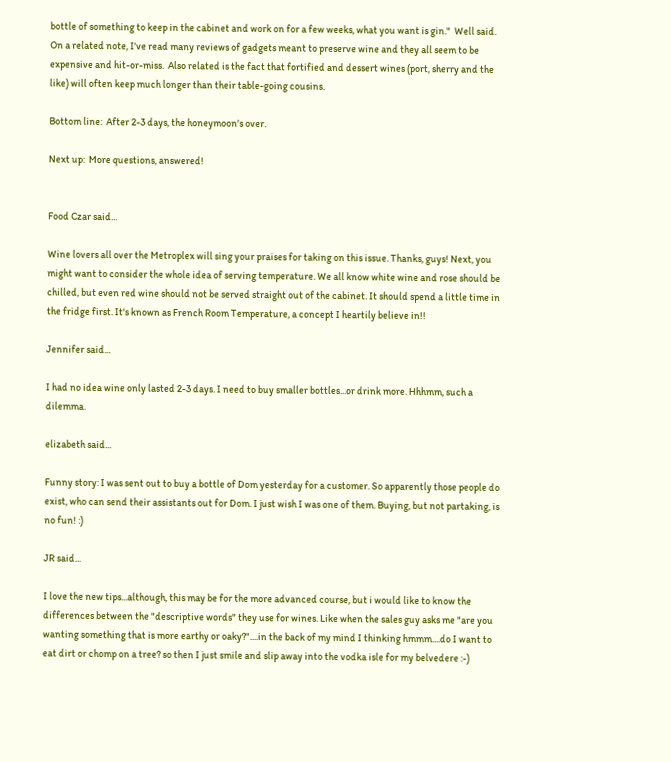bottle of something to keep in the cabinet and work on for a few weeks, what you want is gin."  Well said.  On a related note, I've read many reviews of gadgets meant to preserve wine and they all seem to be expensive and hit-or-miss.  Also related is the fact that fortified and dessert wines (port, sherry and the like) will often keep much longer than their table-going cousins.

Bottom line:  After 2-3 days, the honeymoon's over.

Next up:  More questions, answered!


Food Czar said...

Wine lovers all over the Metroplex will sing your praises for taking on this issue. Thanks, guys! Next, you might want to consider the whole idea of serving temperature. We all know white wine and rose should be chilled, but even red wine should not be served straight out of the cabinet. It should spend a little time in the fridge first. It's known as French Room Temperature, a concept I heartily believe in!!

Jennifer said...

I had no idea wine only lasted 2-3 days. I need to buy smaller bottles...or drink more. Hhhmm, such a dilemma.

elizabeth said...

Funny story: I was sent out to buy a bottle of Dom yesterday for a customer. So apparently those people do exist, who can send their assistants out for Dom. I just wish I was one of them. Buying, but not partaking, is no fun! :)

JR said...

I love the new tips...although, this may be for the more advanced course, but i would like to know the differences between the "descriptive words" they use for wines. Like when the sales guy asks me "are you wanting something that is more earthy or oaky?"....in the back of my mind I thinking hmmm....do I want to eat dirt or chomp on a tree? so then I just smile and slip away into the vodka isle for my belvedere :-)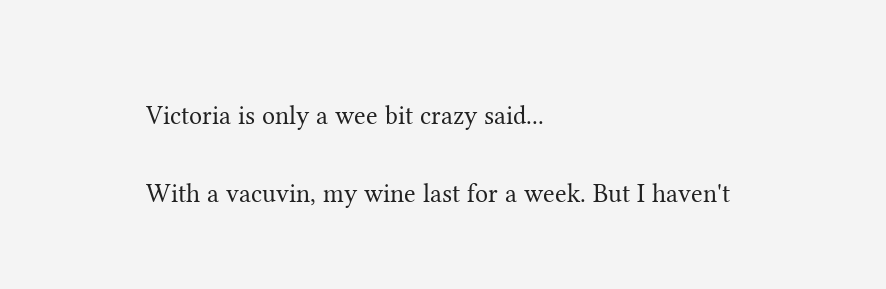Victoria is only a wee bit crazy said...

With a vacuvin, my wine last for a week. But I haven't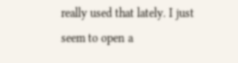really used that lately. I just seem to open a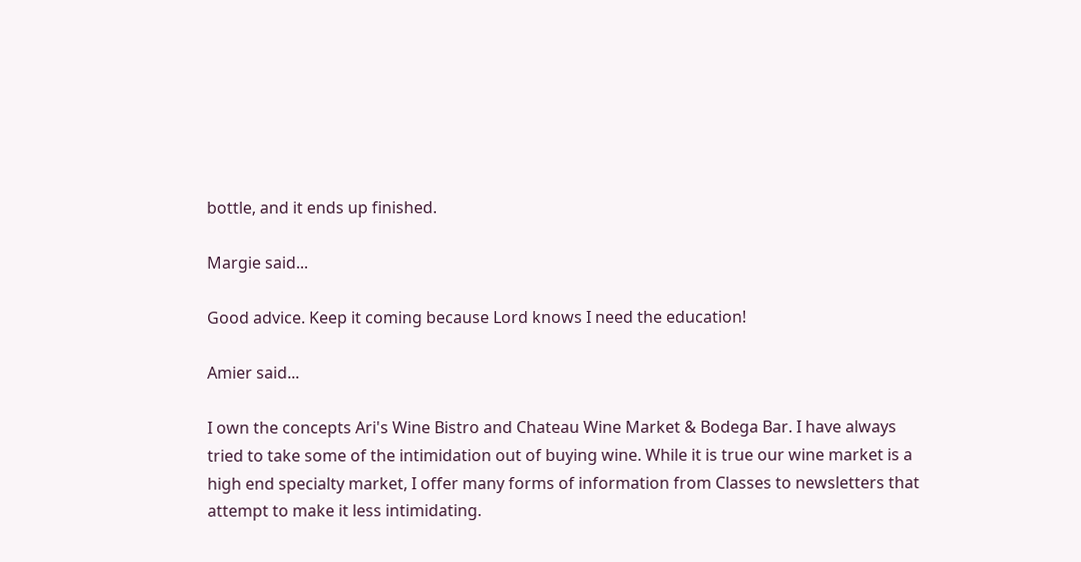bottle, and it ends up finished.

Margie said...

Good advice. Keep it coming because Lord knows I need the education!

Amier said...

I own the concepts Ari's Wine Bistro and Chateau Wine Market & Bodega Bar. I have always tried to take some of the intimidation out of buying wine. While it is true our wine market is a high end specialty market, I offer many forms of information from Classes to newsletters that attempt to make it less intimidating.